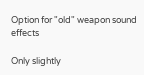Option for "old" weapon sound effects

Only slightly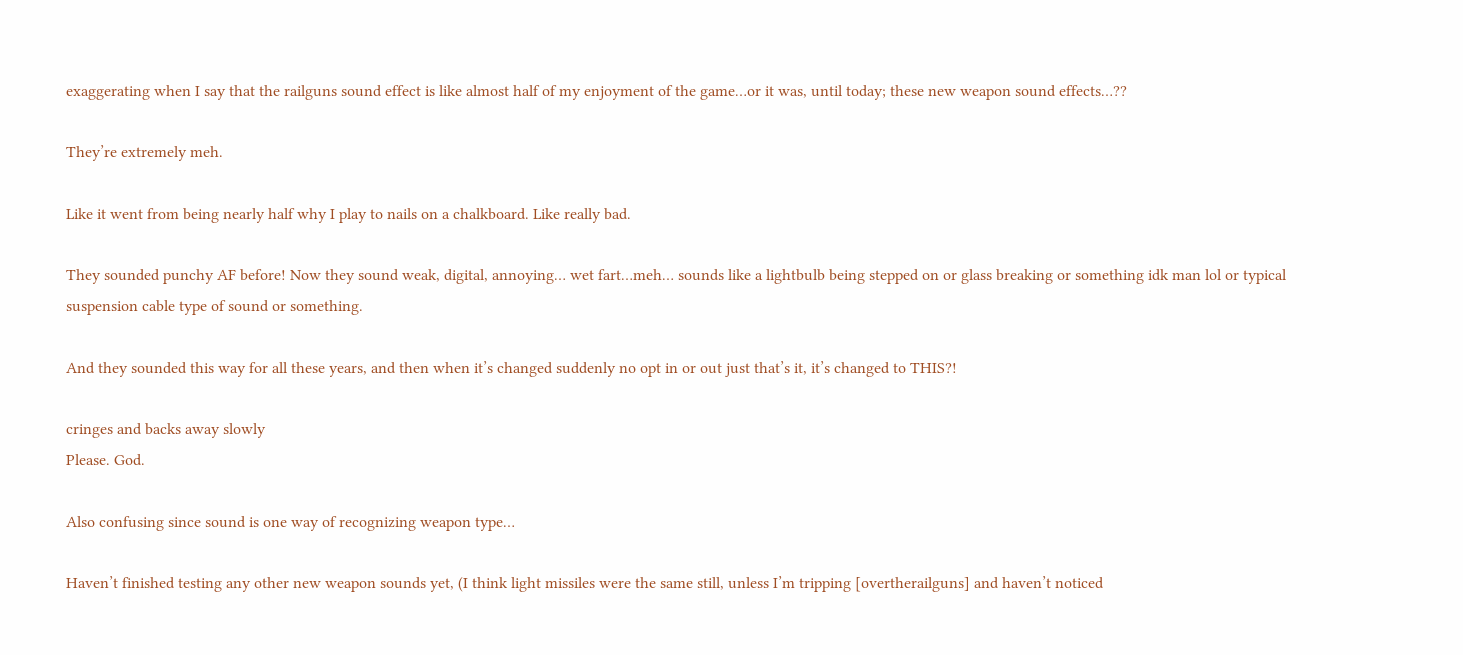exaggerating when I say that the railguns sound effect is like almost half of my enjoyment of the game…or it was, until today; these new weapon sound effects…??

They’re extremely meh.

Like it went from being nearly half why I play to nails on a chalkboard. Like really bad.

They sounded punchy AF before! Now they sound weak, digital, annoying… wet fart…meh… sounds like a lightbulb being stepped on or glass breaking or something idk man lol or typical suspension cable type of sound or something.

And they sounded this way for all these years, and then when it’s changed suddenly no opt in or out just that’s it, it’s changed to THIS?!

cringes and backs away slowly
Please. God.

Also confusing since sound is one way of recognizing weapon type…

Haven’t finished testing any other new weapon sounds yet, (I think light missiles were the same still, unless I’m tripping [overtherailguns] and haven’t noticed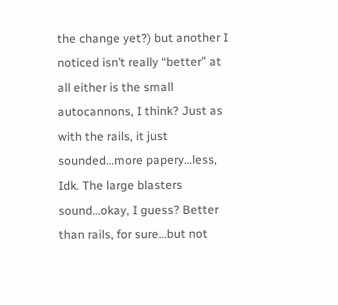the change yet?) but another I noticed isn’t really “better” at all either is the small autocannons, I think? Just as with the rails, it just sounded…more papery…less, Idk. The large blasters sound…okay, I guess? Better than rails, for sure…but not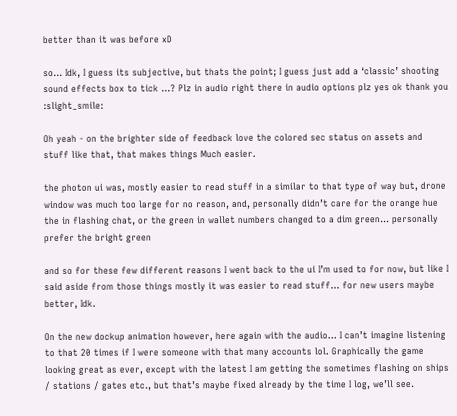better than it was before xD

so… Idk, I guess its subjective, but thats the point; I guess just add a ‘classic’ shooting sound effects box to tick …? Plz in audio right there in audio options plz yes ok thank you :slight_smile:

Oh yeah - on the brighter side of feedback love the colored sec status on assets and stuff like that, that makes things Much easier.

the photon ui was, mostly easier to read stuff in a similar to that type of way but, drone window was much too large for no reason, and, personally didn’t care for the orange hue the in flashing chat, or the green in wallet numbers changed to a dim green… personally prefer the bright green

and so for these few different reasons I went back to the ui I’m used to for now, but like I said aside from those things mostly it was easier to read stuff… for new users maybe better, Idk.

On the new dockup animation however, here again with the audio… I can’t imagine listening to that 20 times if I were someone with that many accounts lol. Graphically the game looking great as ever, except with the latest I am getting the sometimes flashing on ships / stations / gates etc., but that’s maybe fixed already by the time I log, we’ll see.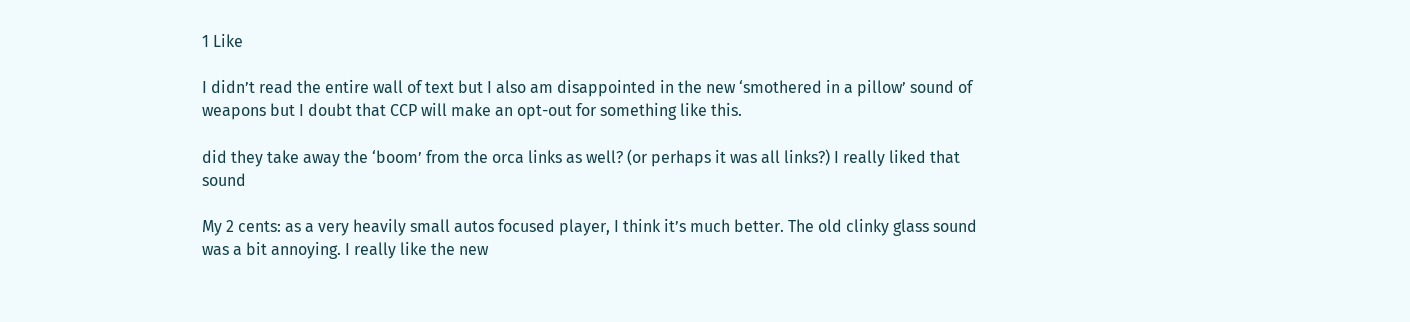1 Like

I didn’t read the entire wall of text but I also am disappointed in the new ‘smothered in a pillow’ sound of weapons but I doubt that CCP will make an opt-out for something like this.

did they take away the ‘boom’ from the orca links as well? (or perhaps it was all links?) I really liked that sound

My 2 cents: as a very heavily small autos focused player, I think it’s much better. The old clinky glass sound was a bit annoying. I really like the new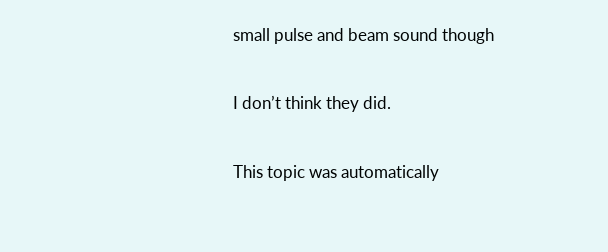small pulse and beam sound though

I don’t think they did.

This topic was automatically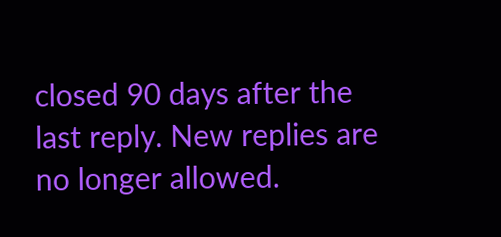closed 90 days after the last reply. New replies are no longer allowed.